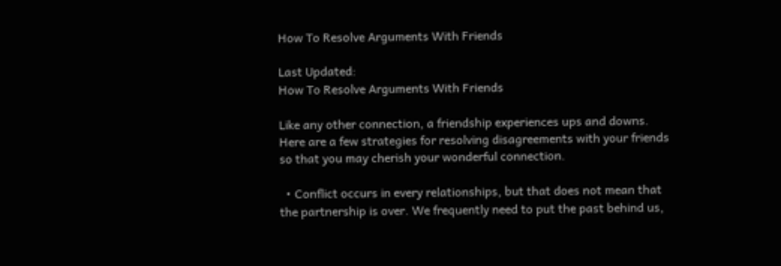How To Resolve Arguments With Friends

Last Updated:
How To Resolve Arguments With Friends

Like any other connection, a friendship experiences ups and downs. Here are a few strategies for resolving disagreements with your friends so that you may cherish your wonderful connection.

  • Conflict occurs in every relationships, but that does not mean that the partnership is over. We frequently need to put the past behind us,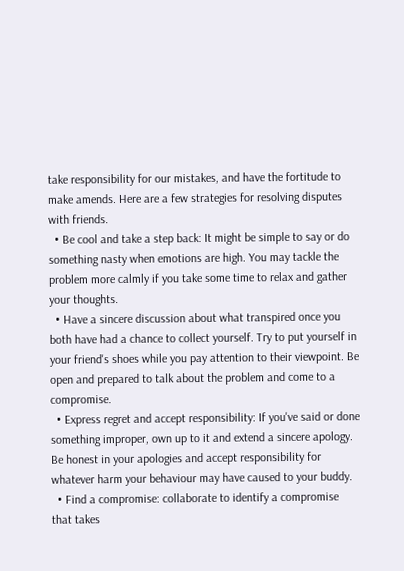take responsibility for our mistakes, and have the fortitude to make amends. Here are a few strategies for resolving disputes with friends.
  • Be cool and take a step back: It might be simple to say or do something nasty when emotions are high. You may tackle the problem more calmly if you take some time to relax and gather your thoughts.
  • Have a sincere discussion about what transpired once you both have had a chance to collect yourself. Try to put yourself in your friend's shoes while you pay attention to their viewpoint. Be open and prepared to talk about the problem and come to a compromise.
  • Express regret and accept responsibility: If you've said or done something improper, own up to it and extend a sincere apology. Be honest in your apologies and accept responsibility for whatever harm your behaviour may have caused to your buddy.
  • Find a compromise: collaborate to identify a compromise that takes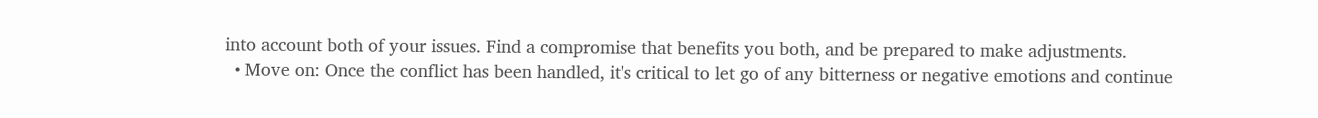into account both of your issues. Find a compromise that benefits you both, and be prepared to make adjustments.
  • Move on: Once the conflict has been handled, it's critical to let go of any bitterness or negative emotions and continue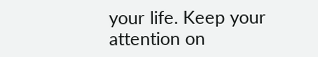your life. Keep your attention on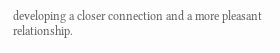developing a closer connection and a more pleasant relationship.